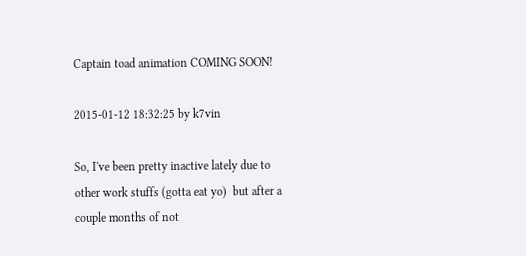Captain toad animation COMING SOON!

2015-01-12 18:32:25 by k7vin

So, I've been pretty inactive lately due to other work stuffs (gotta eat yo)  but after a couple months of not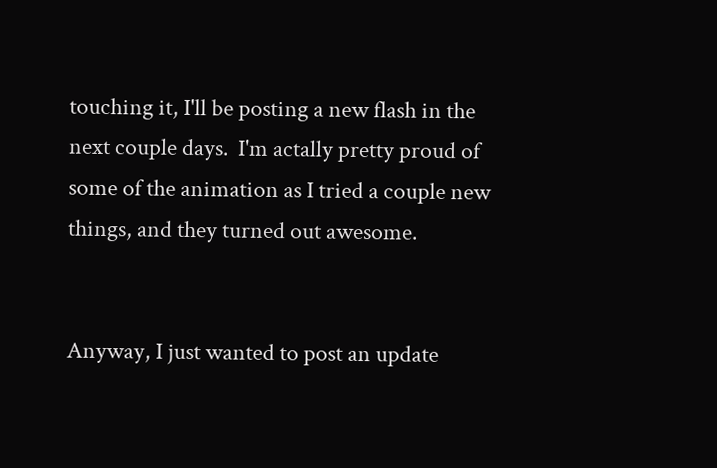touching it, I'll be posting a new flash in the next couple days.  I'm actally pretty proud of some of the animation as I tried a couple new things, and they turned out awesome.


Anyway, I just wanted to post an update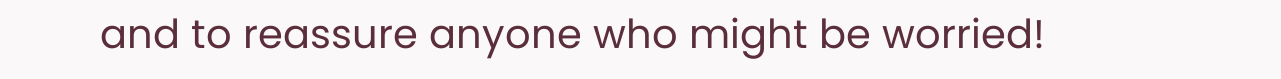and to reassure anyone who might be worried!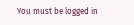You must be logged in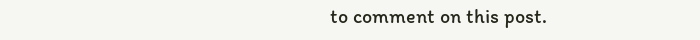to comment on this post.